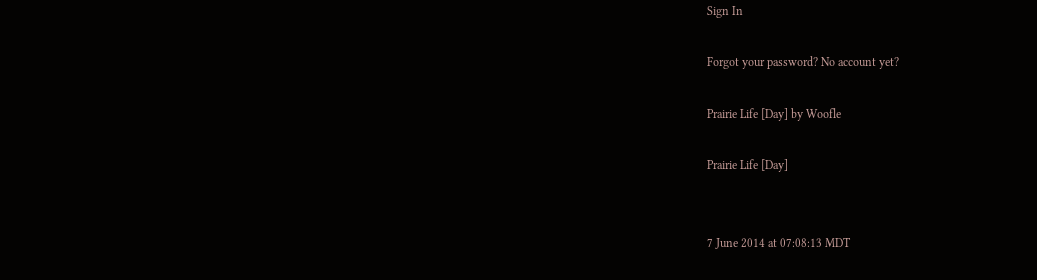Sign In

Forgot your password? No account yet?

Prairie Life [Day] by Woofle

Prairie Life [Day]


7 June 2014 at 07:08:13 MDT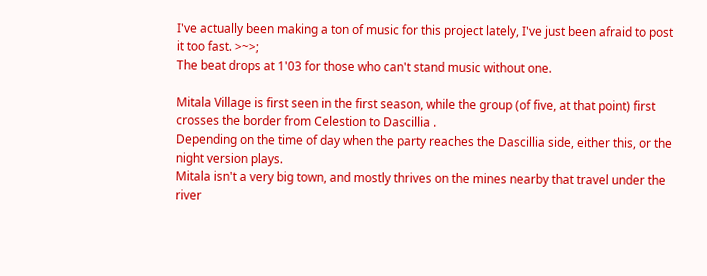I've actually been making a ton of music for this project lately, I've just been afraid to post it too fast. >~>;
The beat drops at 1'03 for those who can't stand music without one.

Mitala Village is first seen in the first season, while the group (of five, at that point) first crosses the border from Celestion to Dascillia .
Depending on the time of day when the party reaches the Dascillia side, either this, or the night version plays.
Mitala isn't a very big town, and mostly thrives on the mines nearby that travel under the river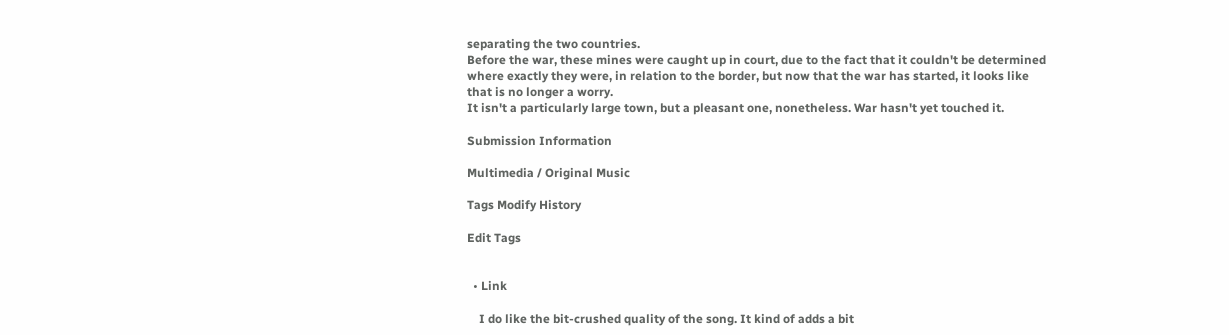separating the two countries.
Before the war, these mines were caught up in court, due to the fact that it couldn't be determined where exactly they were, in relation to the border, but now that the war has started, it looks like that is no longer a worry.
It isn't a particularly large town, but a pleasant one, nonetheless. War hasn't yet touched it.

Submission Information

Multimedia / Original Music

Tags Modify History

Edit Tags


  • Link

    I do like the bit-crushed quality of the song. It kind of adds a bit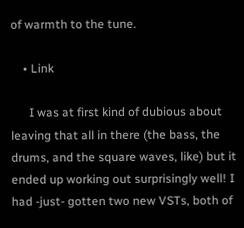of warmth to the tune.

    • Link

      I was at first kind of dubious about leaving that all in there (the bass, the drums, and the square waves, like) but it ended up working out surprisingly well! I had -just- gotten two new VSTs, both of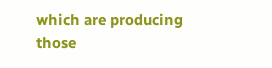which are producing those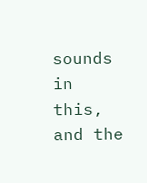sounds in this, and the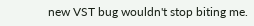new VST bug wouldn't stop biting me.